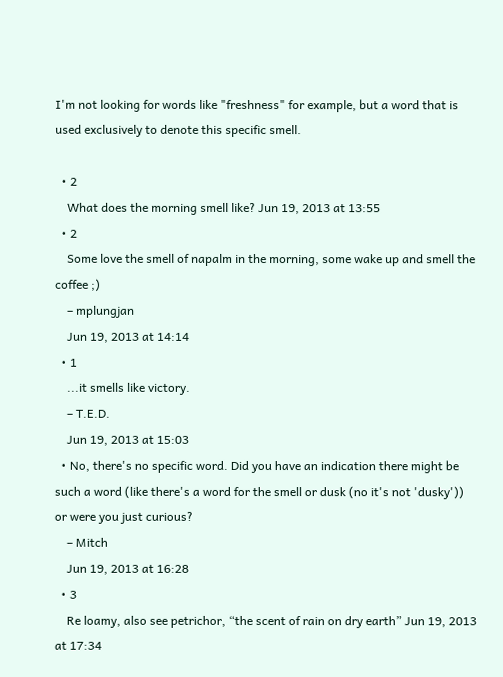I'm not looking for words like "freshness" for example, but a word that is used exclusively to denote this specific smell.

  • 2
    What does the morning smell like? Jun 19, 2013 at 13:55
  • 2
    Some love the smell of napalm in the morning, some wake up and smell the coffee ;)
    – mplungjan
    Jun 19, 2013 at 14:14
  • 1
    ...it smells like victory.
    – T.E.D.
    Jun 19, 2013 at 15:03
  • No, there's no specific word. Did you have an indication there might be such a word (like there's a word for the smell or dusk (no it's not 'dusky')) or were you just curious?
    – Mitch
    Jun 19, 2013 at 16:28
  • 3
    Re loamy, also see petrichor, “the scent of rain on dry earth” Jun 19, 2013 at 17:34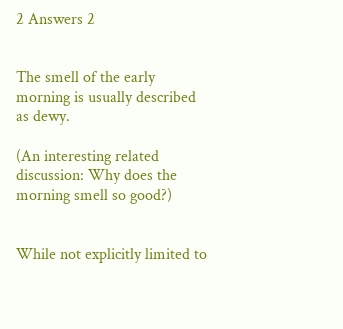2 Answers 2


The smell of the early morning is usually described as dewy.

(An interesting related discussion: Why does the morning smell so good?)


While not explicitly limited to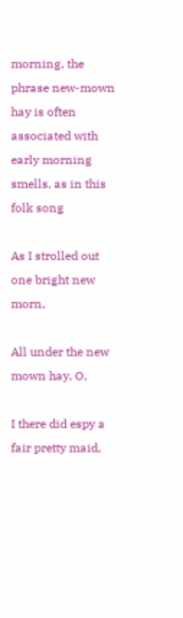morning, the phrase new-mown hay is often associated with early morning smells, as in this folk song

As I strolled out one bright new morn,

All under the new mown hay, O,

I there did espy a fair pretty maid,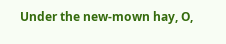Under the new-mown hay, O,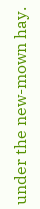under the new-mown hay.